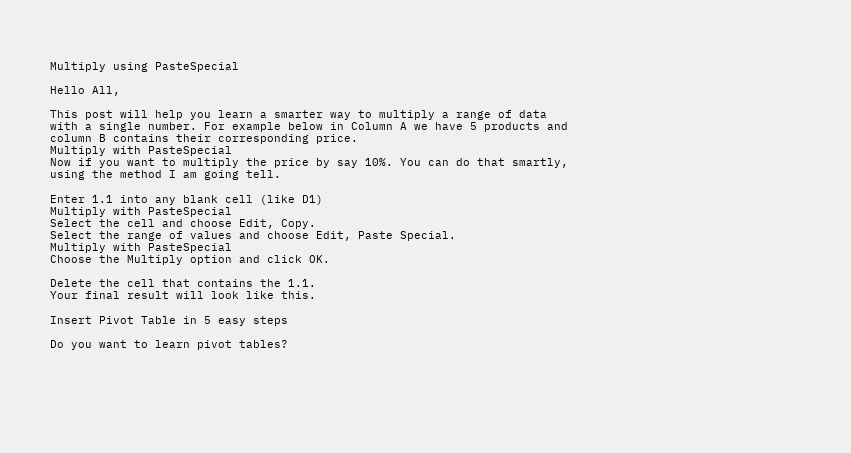Multiply using PasteSpecial

Hello All,

This post will help you learn a smarter way to multiply a range of data with a single number. For example below in Column A we have 5 products and column B contains their corresponding price.
Multiply with PasteSpecial
Now if you want to multiply the price by say 10%. You can do that smartly,  using the method I am going tell.

Enter 1.1 into any blank cell (like D1)
Multiply with PasteSpecial
Select the cell and choose Edit, Copy.
Select the range of values and choose Edit, Paste Special.
Multiply with PasteSpecial
Choose the Multiply option and click OK.

Delete the cell that contains the 1.1.
Your final result will look like this.

Insert Pivot Table in 5 easy steps

Do you want to learn pivot tables?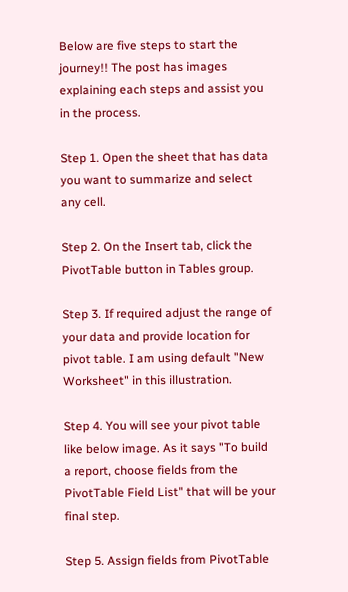Below are five steps to start the journey!! The post has images explaining each steps and assist you in the process.

Step 1. Open the sheet that has data you want to summarize and select any cell.

Step 2. On the Insert tab, click the PivotTable button in Tables group.

Step 3. If required adjust the range of your data and provide location for pivot table. I am using default "New Worksheet" in this illustration.

Step 4. You will see your pivot table like below image. As it says "To build a report, choose fields from the PivotTable Field List" that will be your final step.

Step 5. Assign fields from PivotTable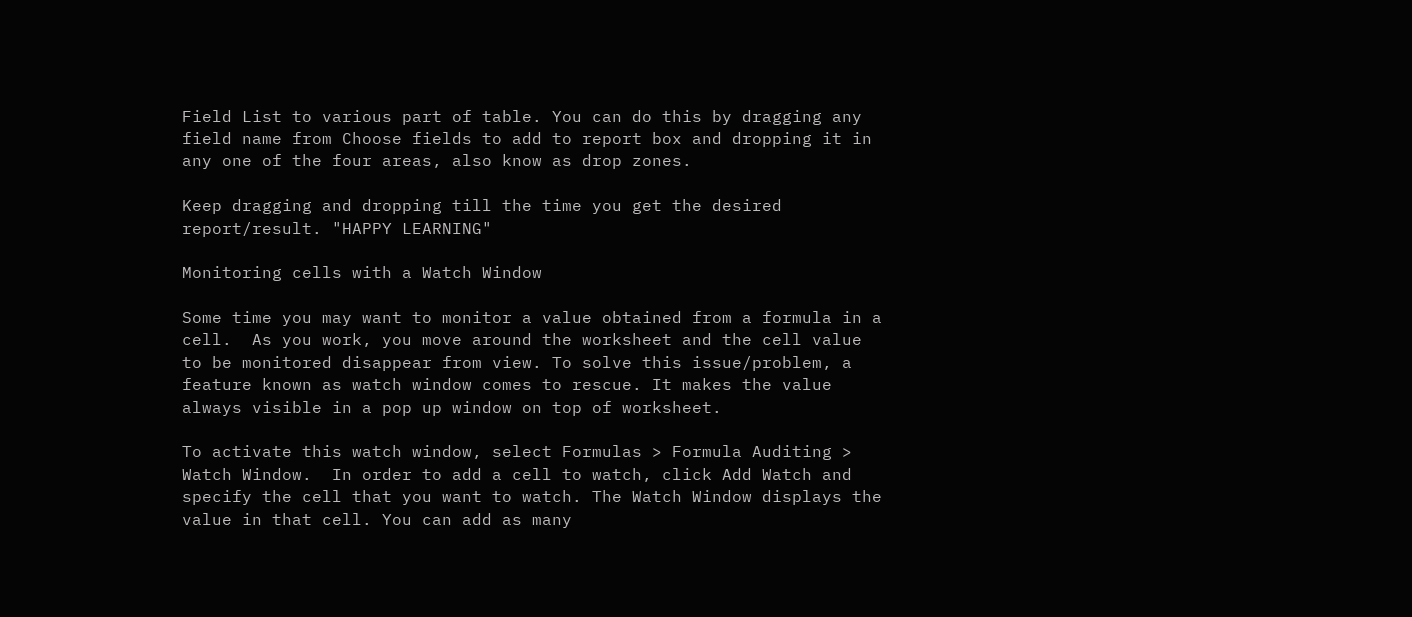Field List to various part of table. You can do this by dragging any field name from Choose fields to add to report box and dropping it in any one of the four areas, also know as drop zones.

Keep dragging and dropping till the time you get the desired report/result. "HAPPY LEARNING"

Monitoring cells with a Watch Window

Some time you may want to monitor a value obtained from a formula in a cell.  As you work, you move around the worksheet and the cell value to be monitored disappear from view. To solve this issue/problem, a feature known as watch window comes to rescue. It makes the value always visible in a pop up window on top of worksheet.

To activate this watch window, select Formulas > Formula Auditing > Watch Window.  In order to add a cell to watch, click Add Watch and specify the cell that you want to watch. The Watch Window displays the value in that cell. You can add as many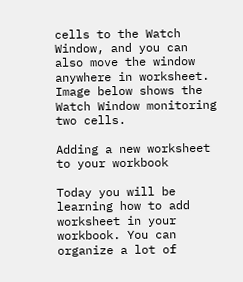cells to the Watch Window, and you can also move the window anywhere in worksheet. Image below shows the Watch Window monitoring two cells.

Adding a new worksheet to your workbook

Today you will be learning how to add worksheet in your workbook. You can organize a lot of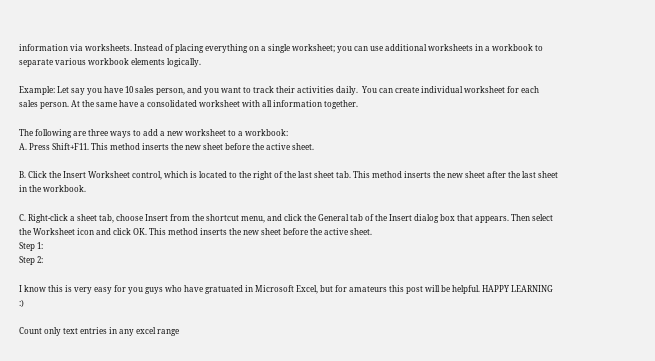information via worksheets. Instead of placing everything on a single worksheet; you can use additional worksheets in a workbook to separate various workbook elements logically.

Example: Let say you have 10 sales person, and you want to track their activities daily.  You can create individual worksheet for each sales person. At the same have a consolidated worksheet with all information together.

The following are three ways to add a new worksheet to a workbook:
A. Press Shift+F11. This method inserts the new sheet before the active sheet.

B. Click the Insert Worksheet control, which is located to the right of the last sheet tab. This method inserts the new sheet after the last sheet in the workbook.

C. Right-click a sheet tab, choose Insert from the shortcut menu, and click the General tab of the Insert dialog box that appears. Then select the Worksheet icon and click OK. This method inserts the new sheet before the active sheet.
Step 1:
Step 2:

I know this is very easy for you guys who have gratuated in Microsoft Excel, but for amateurs this post will be helpful. HAPPY LEARNING :)

Count only text entries in any excel range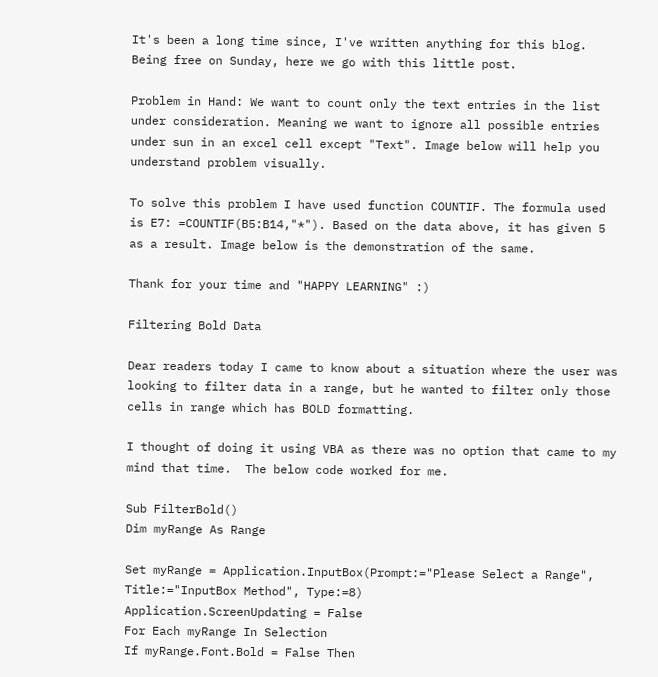It's been a long time since, I've written anything for this blog. Being free on Sunday, here we go with this little post.

Problem in Hand: We want to count only the text entries in the list under consideration. Meaning we want to ignore all possible entries under sun in an excel cell except "Text". Image below will help you understand problem visually.

To solve this problem I have used function COUNTIF. The formula used is E7: =COUNTIF(B5:B14,"*"). Based on the data above, it has given 5 as a result. Image below is the demonstration of the same.

Thank for your time and "HAPPY LEARNING" :)

Filtering Bold Data

Dear readers today I came to know about a situation where the user was looking to filter data in a range, but he wanted to filter only those cells in range which has BOLD formatting.

I thought of doing it using VBA as there was no option that came to my mind that time.  The below code worked for me.

Sub FilterBold()
Dim myRange As Range

Set myRange = Application.InputBox(Prompt:="Please Select a Range", Title:="InputBox Method", Type:=8)
Application.ScreenUpdating = False
For Each myRange In Selection
If myRange.Font.Bold = False Then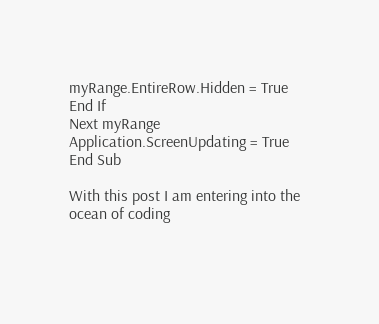myRange.EntireRow.Hidden = True
End If
Next myRange
Application.ScreenUpdating = True
End Sub

With this post I am entering into the ocean of coding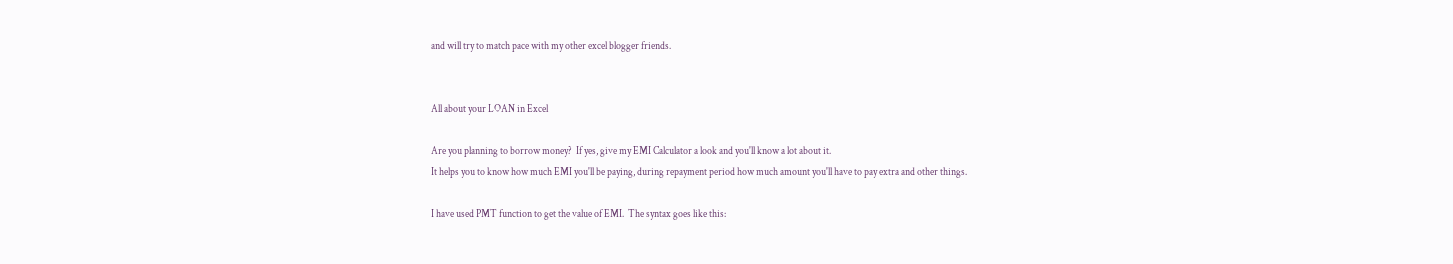and will try to match pace with my other excel blogger friends.


All about your LOAN in Excel

Are you planning to borrow money?  If yes, give my EMI Calculator a look and you'll know a lot about it.
It helps you to know how much EMI you'll be paying, during repayment period how much amount you'll have to pay extra and other things.

I have used PMT function to get the value of EMI.  The syntax goes like this: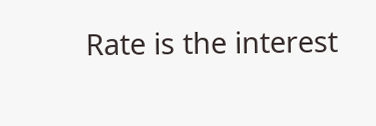Rate is the interest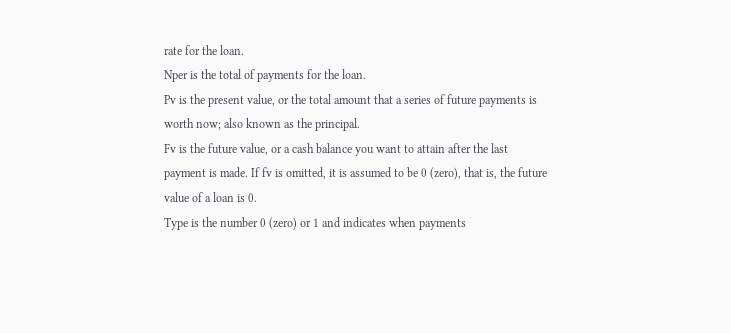rate for the loan.
Nper is the total of payments for the loan.
Pv is the present value, or the total amount that a series of future payments is worth now; also known as the principal.
Fv is the future value, or a cash balance you want to attain after the last payment is made. If fv is omitted, it is assumed to be 0 (zero), that is, the future value of a loan is 0.
Type is the number 0 (zero) or 1 and indicates when payments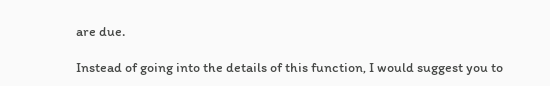are due.

Instead of going into the details of this function, I would suggest you to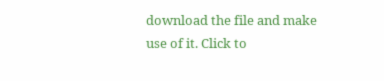download the file and make use of it. Click to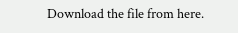Download the file from here.